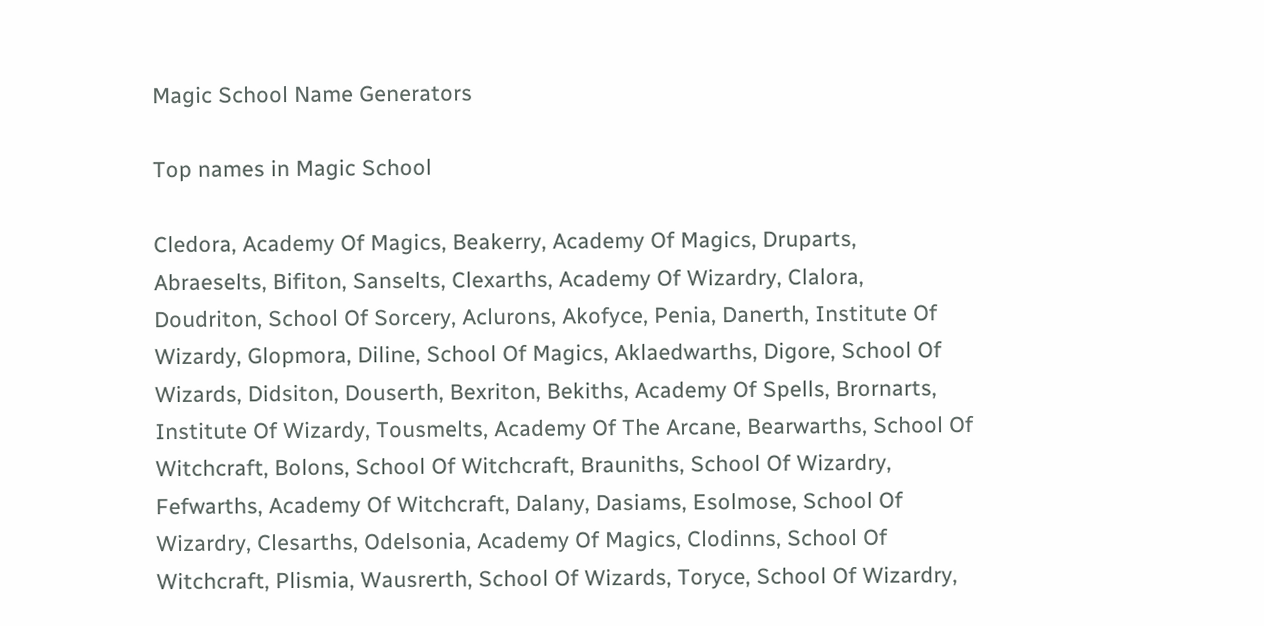Magic School Name Generators

Top names in Magic School

Cledora, Academy Of Magics, Beakerry, Academy Of Magics, Druparts, Abraeselts, Bifiton, Sanselts, Clexarths, Academy Of Wizardry, Clalora, Doudriton, School Of Sorcery, Aclurons, Akofyce, Penia, Danerth, Institute Of Wizardy, Glopmora, Diline, School Of Magics, Aklaedwarths, Digore, School Of Wizards, Didsiton, Douserth, Bexriton, Bekiths, Academy Of Spells, Brornarts, Institute Of Wizardy, Tousmelts, Academy Of The Arcane, Bearwarths, School Of Witchcraft, Bolons, School Of Witchcraft, Brauniths, School Of Wizardry, Fefwarths, Academy Of Witchcraft, Dalany, Dasiams, Esolmose, School Of Wizardry, Clesarths, Odelsonia, Academy Of Magics, Clodinns, School Of Witchcraft, Plismia, Wausrerth, School Of Wizards, Toryce, School Of Wizardry,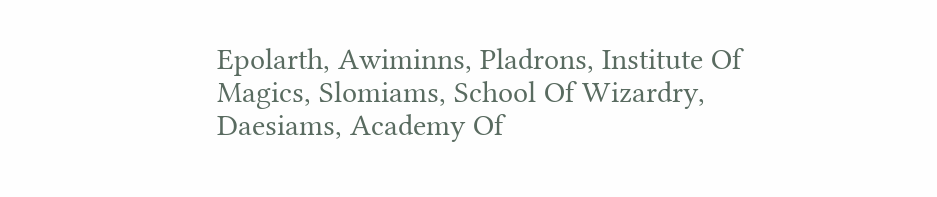Epolarth, Awiminns, Pladrons, Institute Of Magics, Slomiams, School Of Wizardry, Daesiams, Academy Of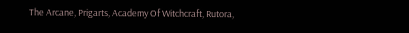The Arcane, Prigarts, Academy Of Witchcraft, Rutora,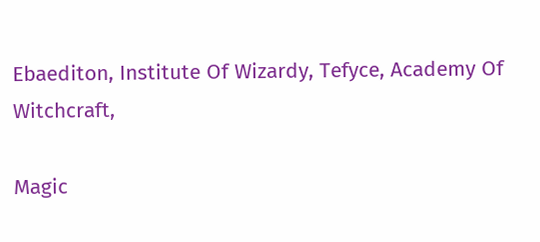Ebaediton, Institute Of Wizardy, Tefyce, Academy Of Witchcraft,

Magic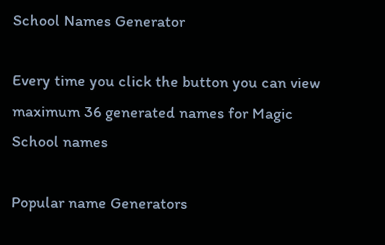School Names Generator

Every time you click the button you can view maximum 36 generated names for Magic School names

Popular name Generators